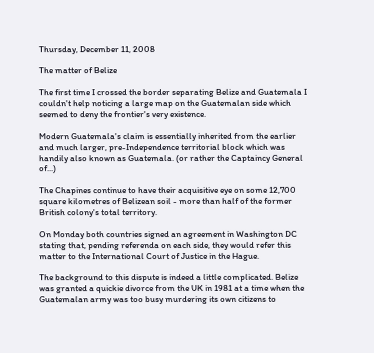Thursday, December 11, 2008

The matter of Belize

The first time I crossed the border separating Belize and Guatemala I couldn't help noticing a large map on the Guatemalan side which seemed to deny the frontier's very existence.

Modern Guatemala's claim is essentially inherited from the earlier and much larger, pre-Independence territorial block which was handily also known as Guatemala. (or rather the Captaincy General of...)

The Chapines continue to have their acquisitive eye on some 12,700 square kilometres of Belizean soil - more than half of the former British colony's total territory.

On Monday both countries signed an agreement in Washington DC stating that, pending referenda on each side, they would refer this matter to the International Court of Justice in the Hague.

The background to this dispute is indeed a little complicated. Belize was granted a quickie divorce from the UK in 1981 at a time when the Guatemalan army was too busy murdering its own citizens to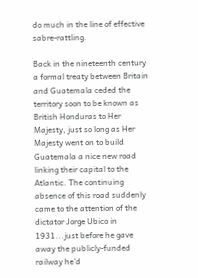do much in the line of effective sabre-rattling.

Back in the nineteenth century a formal treaty between Britain and Guatemala ceded the territory soon to be known as British Honduras to Her Majesty, just so long as Her Majesty went on to build Guatemala a nice new road linking their capital to the Atlantic. The continuing absence of this road suddenly came to the attention of the dictator Jorge Ubico in 1931...just before he gave away the publicly-funded railway he'd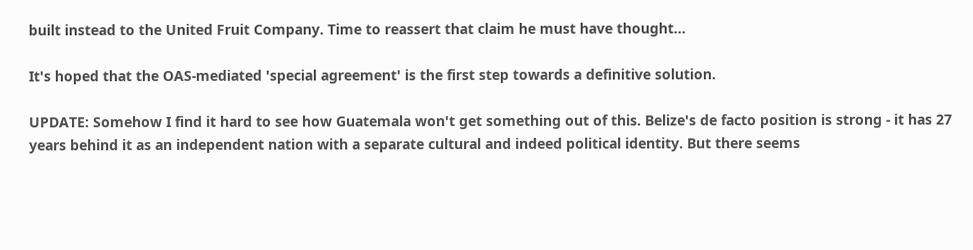built instead to the United Fruit Company. Time to reassert that claim he must have thought...

It's hoped that the OAS-mediated 'special agreement' is the first step towards a definitive solution.

UPDATE: Somehow I find it hard to see how Guatemala won't get something out of this. Belize's de facto position is strong - it has 27 years behind it as an independent nation with a separate cultural and indeed political identity. But there seems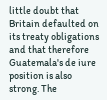little doubt that Britain defaulted on its treaty obligations and that therefore Guatemala's de iure position is also strong. The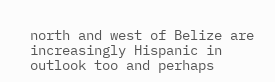north and west of Belize are increasingly Hispanic in outlook too and perhaps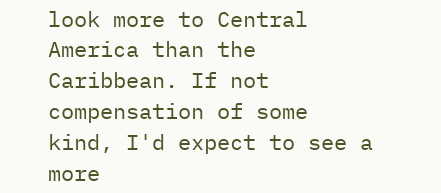look more to Central America than the Caribbean. If not compensation of some kind, I'd expect to see a more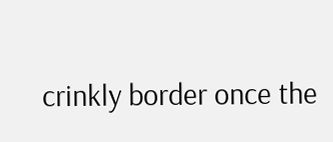crinkly border once the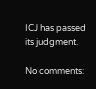ICJ has passed its judgment.

No comments: